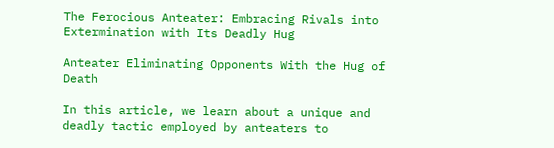The Ferocious Anteater: Embracing Rivals into Extermination with Its Deadly Hug

Anteater Eliminating Opponents With the Hug of Death

In this article, we learn about a unique and deadly tactic employed by anteaters to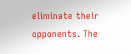eliminate their opponents. The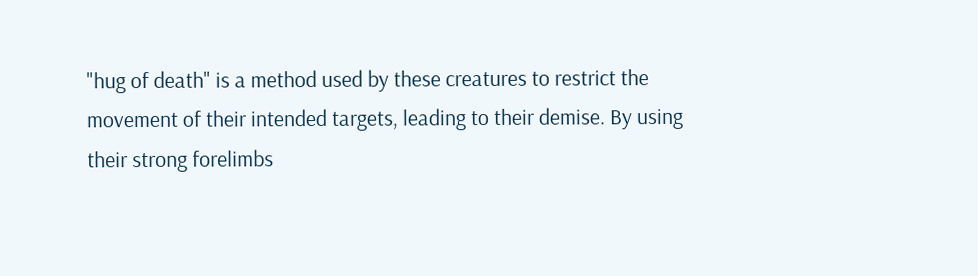"hug of death" is a method used by these creatures to restrict the movement of their intended targets, leading to their demise. By using their strong forelimbs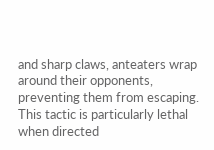and sharp claws, anteaters wrap around their opponents, preventing them from escaping. This tactic is particularly lethal when directed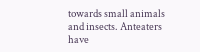towards small animals and insects. Anteaters have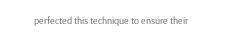perfected this technique to ensure their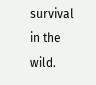survival in the wild.